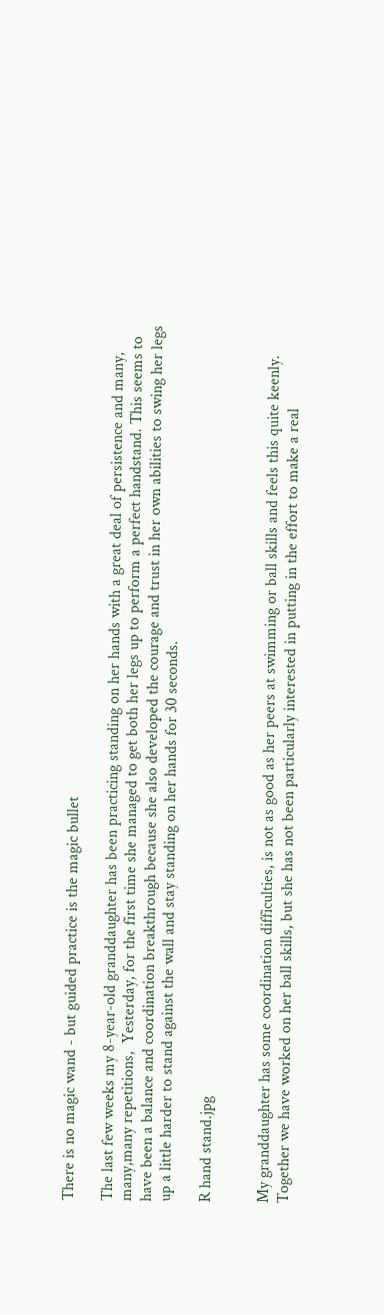There is no magic wand - but guided practice is the magic bullet

The last few weeks my 8-year-old granddaughter has been practicing standing on her hands with a great deal of persistence and many, many,many repetitions,  Yesterday, for the first time she managed to get both her legs up to perform a perfect handstand. This seems to have been a balance and coordination breakthrough because she also developed the courage and trust in her own abilities to swing her legs up a little harder to stand against the wall and stay standing on her hands for 30 seconds.

R hand stand.jpg


My granddaughter has some coordination difficulties, is not as good as her peers at swimming or ball skills and feels this quite keenly. Together we have worked on her ball skills, but she has not been particularly interested in putting in the effort to make a real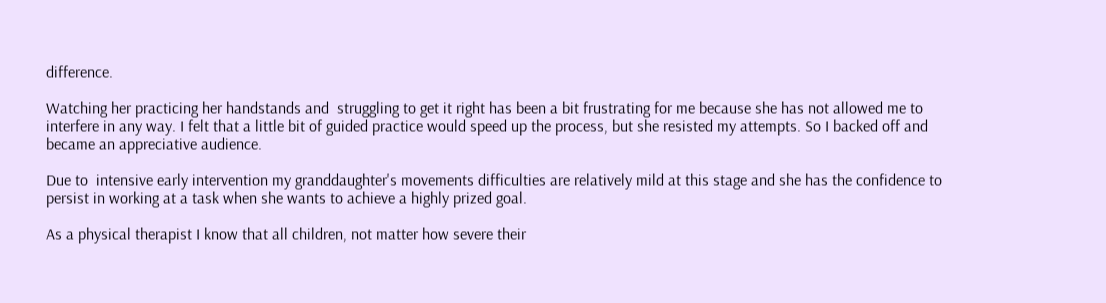difference.

Watching her practicing her handstands and  struggling to get it right has been a bit frustrating for me because she has not allowed me to interfere in any way. I felt that a little bit of guided practice would speed up the process, but she resisted my attempts. So I backed off and became an appreciative audience.

Due to  intensive early intervention my granddaughter's movements difficulties are relatively mild at this stage and she has the confidence to persist in working at a task when she wants to achieve a highly prized goal.

As a physical therapist I know that all children, not matter how severe their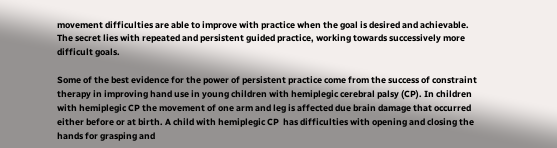movement difficulties are able to improve with practice when the goal is desired and achievable.  The secret lies with repeated and persistent guided practice, working towards successively more difficult goals.

Some of the best evidence for the power of persistent practice come from the success of constraint therapy in improving hand use in young children with hemiplegic cerebral palsy (CP). In children with hemiplegic CP the movement of one arm and leg is affected due brain damage that occurred either before or at birth. A child with hemiplegic CP  has difficulties with opening and closing the hands for grasping and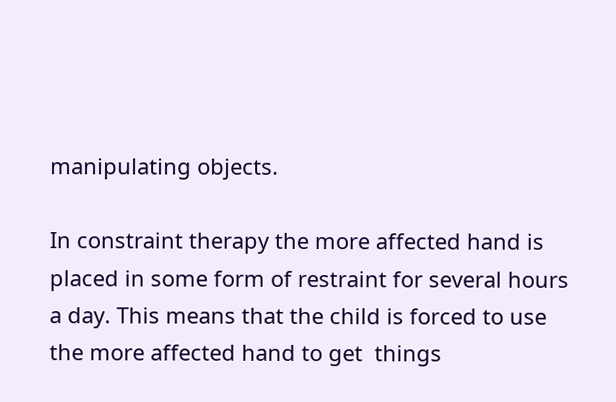manipulating objects.

In constraint therapy the more affected hand is placed in some form of restraint for several hours a day. This means that the child is forced to use the more affected hand to get  things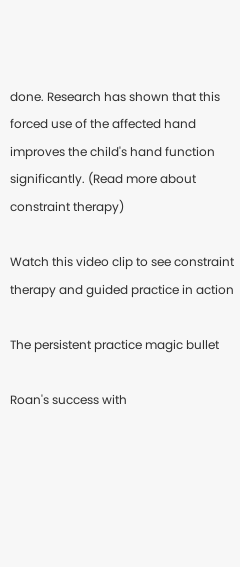done. Research has shown that this forced use of the affected hand improves the child's hand function significantly. (Read more about constraint therapy)

Watch this video clip to see constraint therapy and guided practice in action

The persistent practice magic bullet

Roan's success with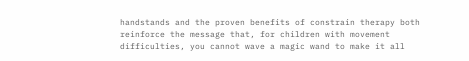handstands and the proven benefits of constrain therapy both reinforce the message that, for children with movement difficulties, you cannot wave a magic wand to make it all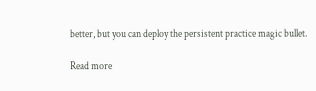better, but you can deploy the persistent practice magic bullet.

Read more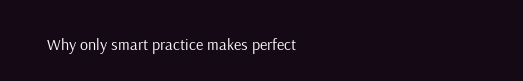Why only smart practice makes perfect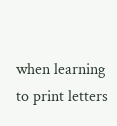when learning to print letters